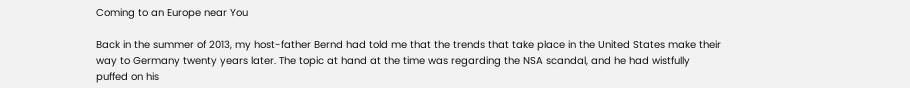Coming to an Europe near You

Back in the summer of 2013, my host-father Bernd had told me that the trends that take place in the United States make their way to Germany twenty years later. The topic at hand at the time was regarding the NSA scandal, and he had wistfully puffed on his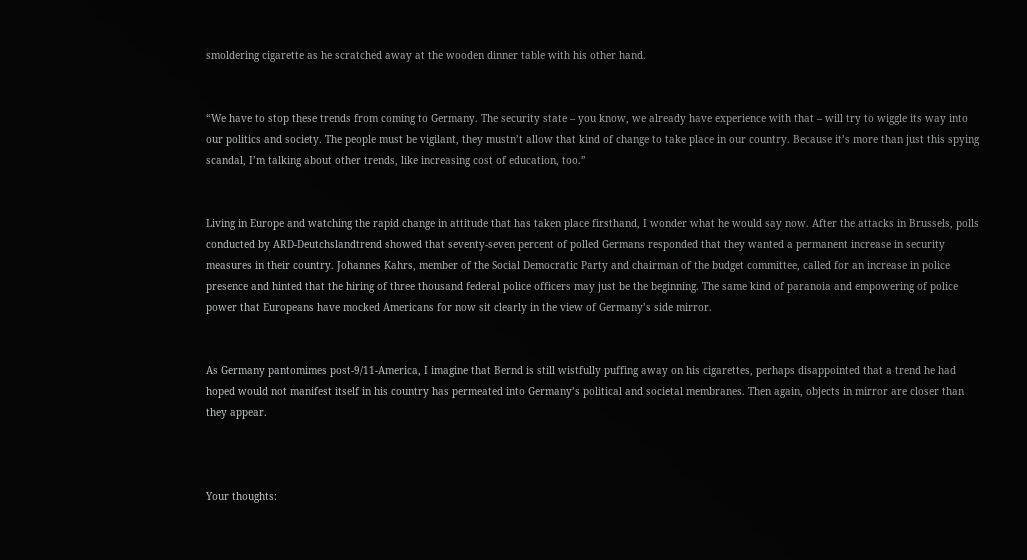smoldering cigarette as he scratched away at the wooden dinner table with his other hand.


“We have to stop these trends from coming to Germany. The security state – you know, we already have experience with that – will try to wiggle its way into our politics and society. The people must be vigilant, they mustn’t allow that kind of change to take place in our country. Because it’s more than just this spying scandal, I’m talking about other trends, like increasing cost of education, too.”


Living in Europe and watching the rapid change in attitude that has taken place firsthand, I wonder what he would say now. After the attacks in Brussels, polls conducted by ARD-Deutchslandtrend showed that seventy-seven percent of polled Germans responded that they wanted a permanent increase in security measures in their country. Johannes Kahrs, member of the Social Democratic Party and chairman of the budget committee, called for an increase in police presence and hinted that the hiring of three thousand federal police officers may just be the beginning. The same kind of paranoia and empowering of police power that Europeans have mocked Americans for now sit clearly in the view of Germany’s side mirror.


As Germany pantomimes post-9/11-America, I imagine that Bernd is still wistfully puffing away on his cigarettes, perhaps disappointed that a trend he had hoped would not manifest itself in his country has permeated into Germany’s political and societal membranes. Then again, objects in mirror are closer than they appear.



Your thoughts: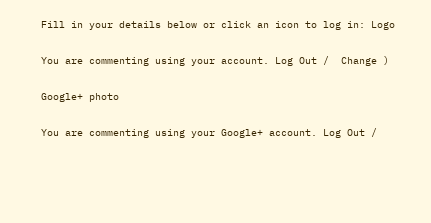Fill in your details below or click an icon to log in: Logo

You are commenting using your account. Log Out /  Change )

Google+ photo

You are commenting using your Google+ account. Log Out /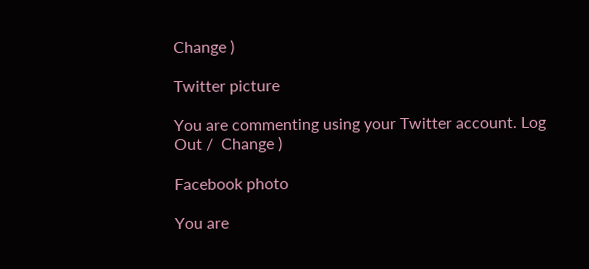Change )

Twitter picture

You are commenting using your Twitter account. Log Out /  Change )

Facebook photo

You are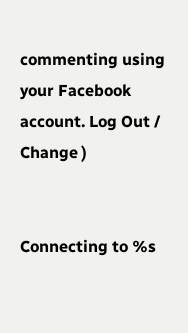commenting using your Facebook account. Log Out /  Change )


Connecting to %s